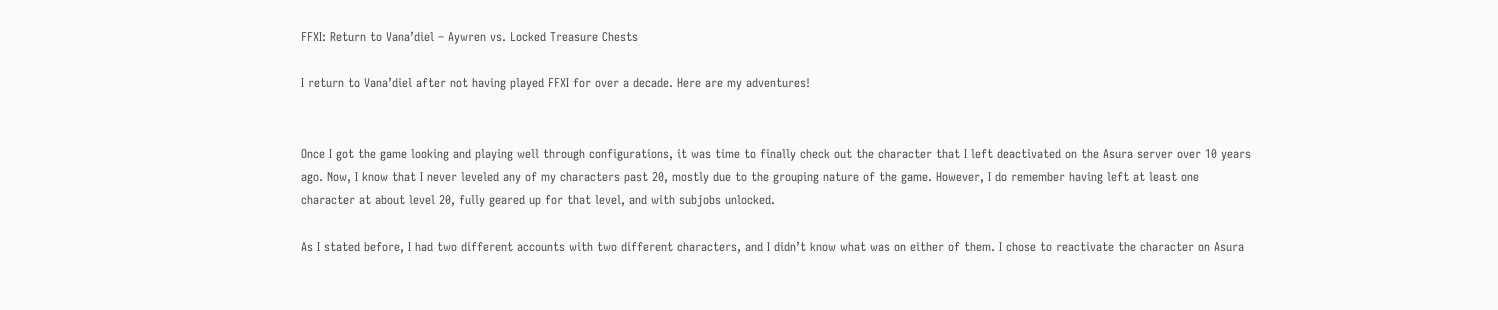FFXI: Return to Vana’diel – Aywren vs. Locked Treasure Chests

I return to Vana’diel after not having played FFXI for over a decade. Here are my adventures!


Once I got the game looking and playing well through configurations, it was time to finally check out the character that I left deactivated on the Asura server over 10 years ago. Now, I know that I never leveled any of my characters past 20, mostly due to the grouping nature of the game. However, I do remember having left at least one character at about level 20, fully geared up for that level, and with subjobs unlocked.

As I stated before, I had two different accounts with two different characters, and I didn’t know what was on either of them. I chose to reactivate the character on Asura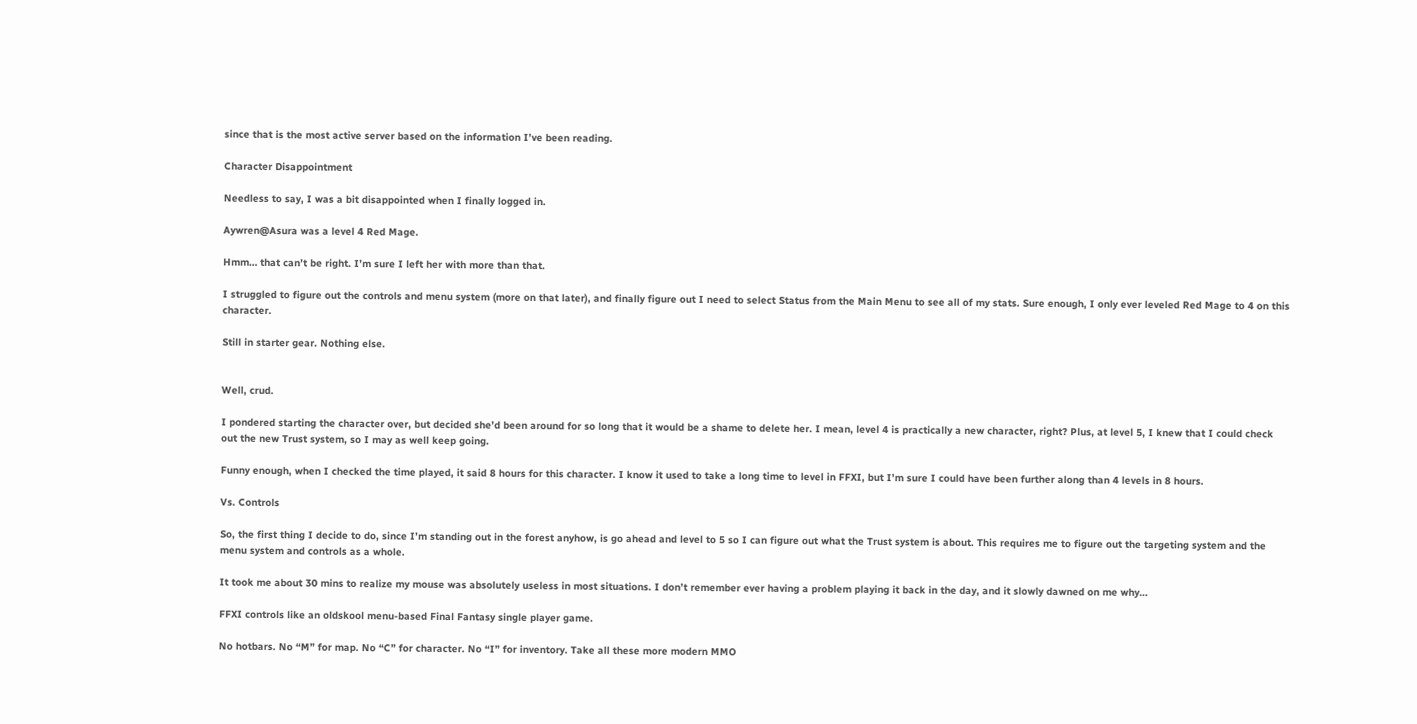since that is the most active server based on the information I’ve been reading.

Character Disappointment

Needless to say, I was a bit disappointed when I finally logged in.

Aywren@Asura was a level 4 Red Mage.

Hmm… that can’t be right. I’m sure I left her with more than that.

I struggled to figure out the controls and menu system (more on that later), and finally figure out I need to select Status from the Main Menu to see all of my stats. Sure enough, I only ever leveled Red Mage to 4 on this character.

Still in starter gear. Nothing else.


Well, crud.

I pondered starting the character over, but decided she’d been around for so long that it would be a shame to delete her. I mean, level 4 is practically a new character, right? Plus, at level 5, I knew that I could check out the new Trust system, so I may as well keep going.

Funny enough, when I checked the time played, it said 8 hours for this character. I know it used to take a long time to level in FFXI, but I’m sure I could have been further along than 4 levels in 8 hours.

Vs. Controls

So, the first thing I decide to do, since I’m standing out in the forest anyhow, is go ahead and level to 5 so I can figure out what the Trust system is about. This requires me to figure out the targeting system and the menu system and controls as a whole.

It took me about 30 mins to realize my mouse was absolutely useless in most situations. I don’t remember ever having a problem playing it back in the day, and it slowly dawned on me why…

FFXI controls like an oldskool menu-based Final Fantasy single player game.

No hotbars. No “M” for map. No “C” for character. No “I” for inventory. Take all these more modern MMO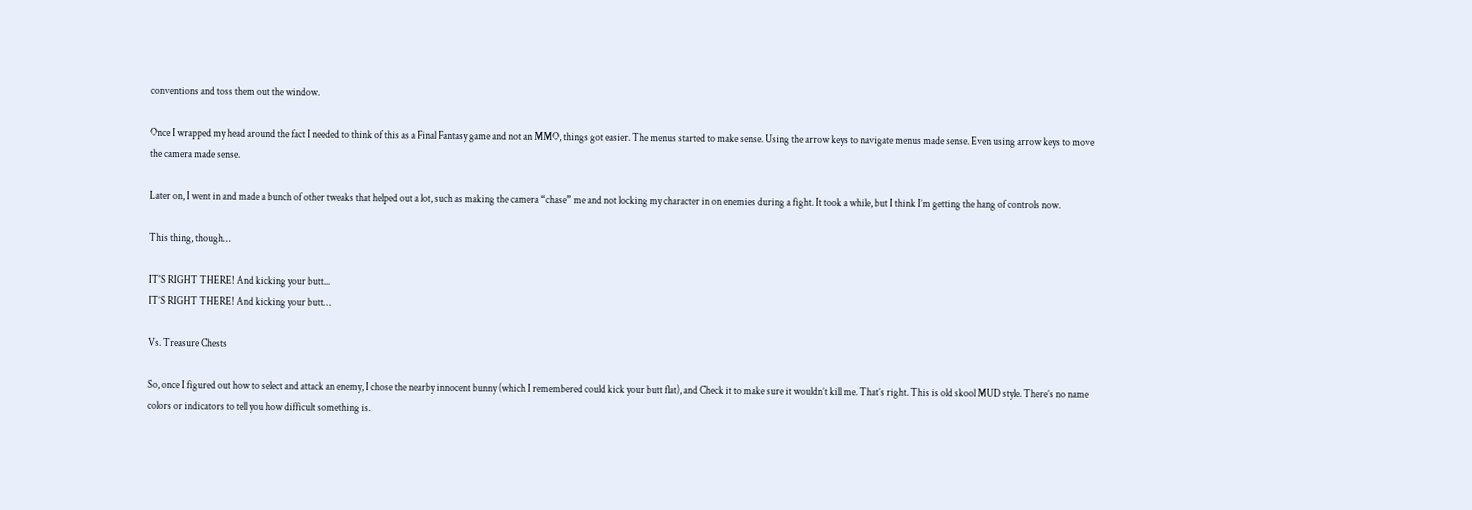conventions and toss them out the window.

Once I wrapped my head around the fact I needed to think of this as a Final Fantasy game and not an MMO, things got easier. The menus started to make sense. Using the arrow keys to navigate menus made sense. Even using arrow keys to move the camera made sense.

Later on, I went in and made a bunch of other tweaks that helped out a lot, such as making the camera “chase” me and not locking my character in on enemies during a fight. It took a while, but I think I’m getting the hang of controls now.

This thing, though…

IT'S RIGHT THERE! And kicking your butt...
IT’S RIGHT THERE! And kicking your butt…

Vs. Treasure Chests

So, once I figured out how to select and attack an enemy, I chose the nearby innocent bunny (which I remembered could kick your butt flat), and Check it to make sure it wouldn’t kill me. That’s right. This is old skool MUD style. There’s no name colors or indicators to tell you how difficult something is.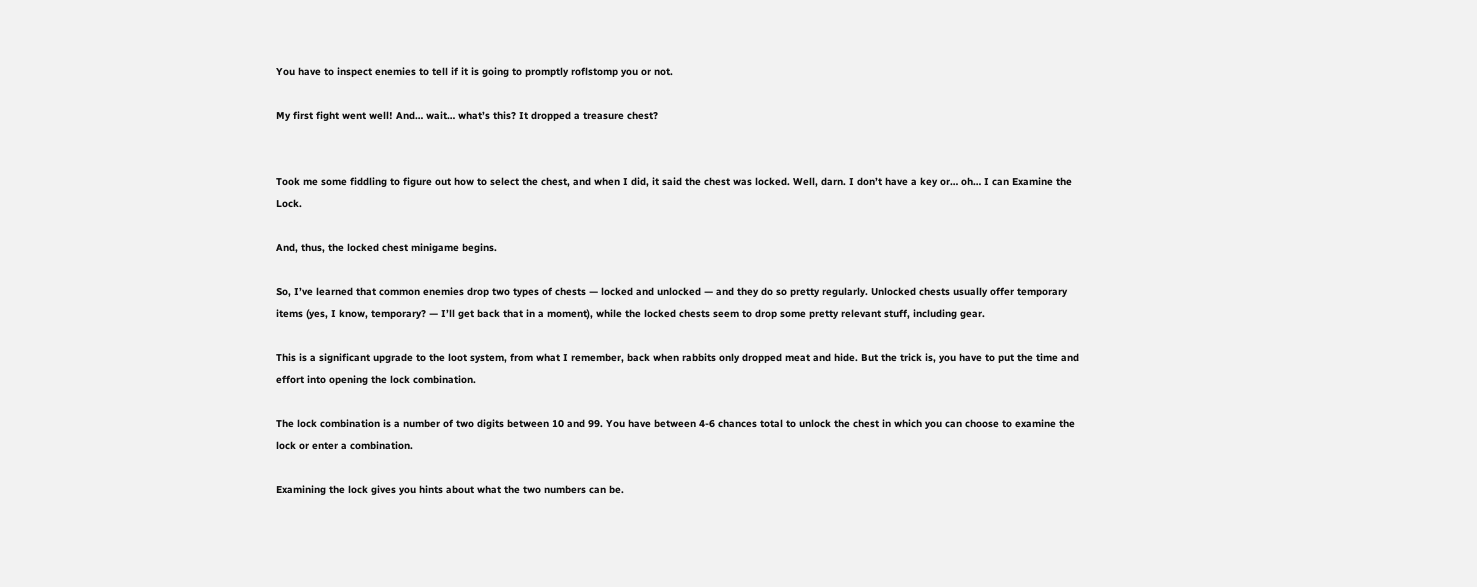You have to inspect enemies to tell if it is going to promptly roflstomp you or not.

My first fight went well! And… wait… what’s this? It dropped a treasure chest?


Took me some fiddling to figure out how to select the chest, and when I did, it said the chest was locked. Well, darn. I don’t have a key or… oh… I can Examine the Lock.

And, thus, the locked chest minigame begins.

So, I’ve learned that common enemies drop two types of chests — locked and unlocked — and they do so pretty regularly. Unlocked chests usually offer temporary items (yes, I know, temporary? — I’ll get back that in a moment), while the locked chests seem to drop some pretty relevant stuff, including gear.

This is a significant upgrade to the loot system, from what I remember, back when rabbits only dropped meat and hide. But the trick is, you have to put the time and effort into opening the lock combination.

The lock combination is a number of two digits between 10 and 99. You have between 4-6 chances total to unlock the chest in which you can choose to examine the lock or enter a combination.

Examining the lock gives you hints about what the two numbers can be.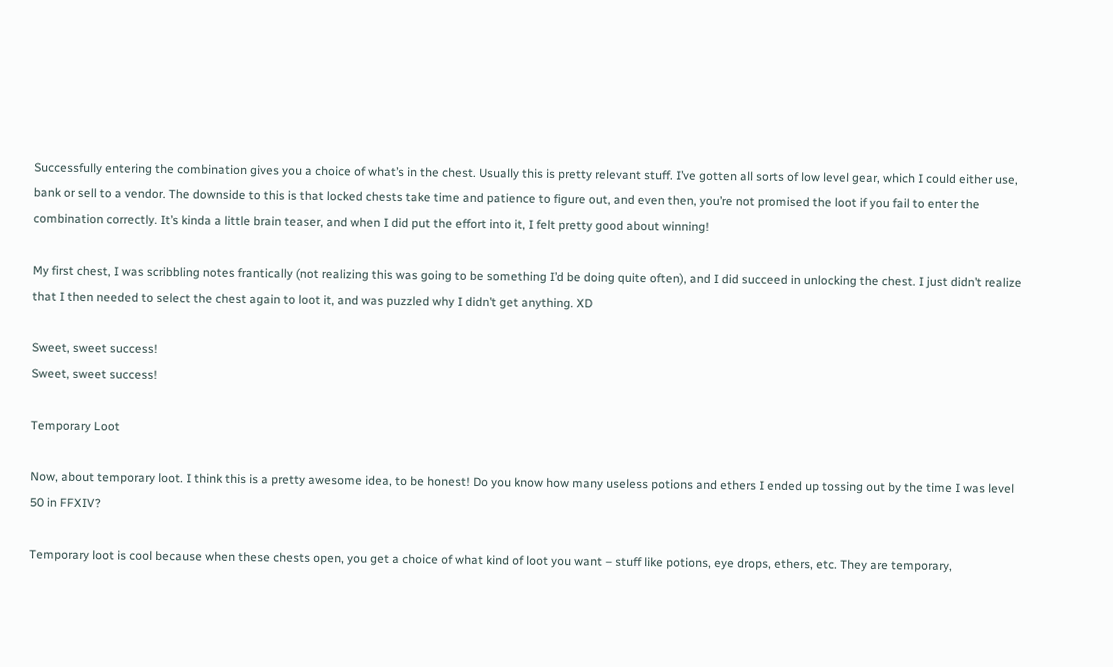Successfully entering the combination gives you a choice of what’s in the chest. Usually this is pretty relevant stuff. I’ve gotten all sorts of low level gear, which I could either use, bank or sell to a vendor. The downside to this is that locked chests take time and patience to figure out, and even then, you’re not promised the loot if you fail to enter the combination correctly. It’s kinda a little brain teaser, and when I did put the effort into it, I felt pretty good about winning!

My first chest, I was scribbling notes frantically (not realizing this was going to be something I’d be doing quite often), and I did succeed in unlocking the chest. I just didn’t realize that I then needed to select the chest again to loot it, and was puzzled why I didn’t get anything. XD

Sweet, sweet success!
Sweet, sweet success!

Temporary Loot

Now, about temporary loot. I think this is a pretty awesome idea, to be honest! Do you know how many useless potions and ethers I ended up tossing out by the time I was level 50 in FFXIV?

Temporary loot is cool because when these chests open, you get a choice of what kind of loot you want – stuff like potions, eye drops, ethers, etc. They are temporary,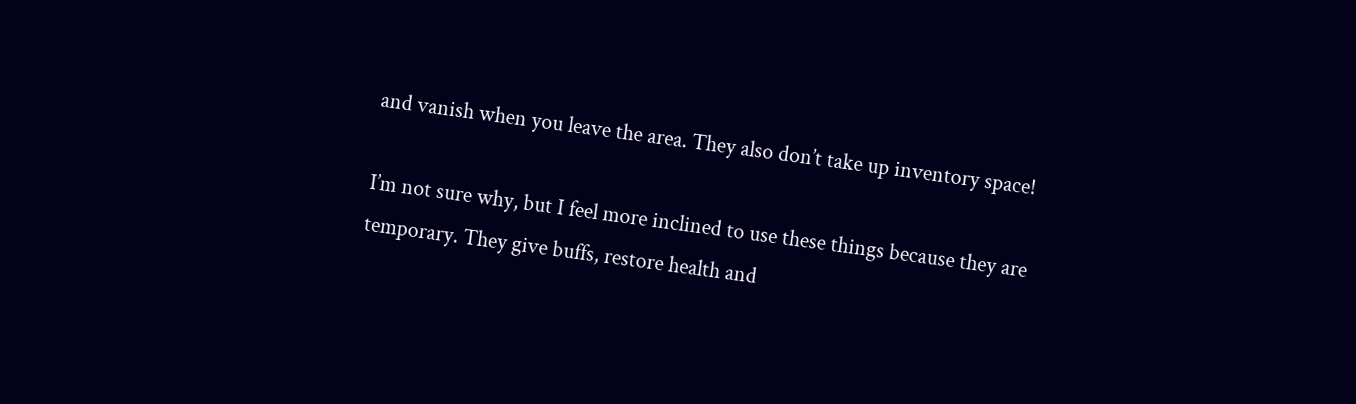and vanish when you leave the area. They also don’t take up inventory space!

I’m not sure why, but I feel more inclined to use these things because they are temporary. They give buffs, restore health and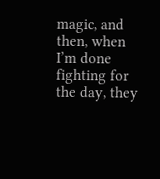magic, and then, when I’m done fighting for the day, they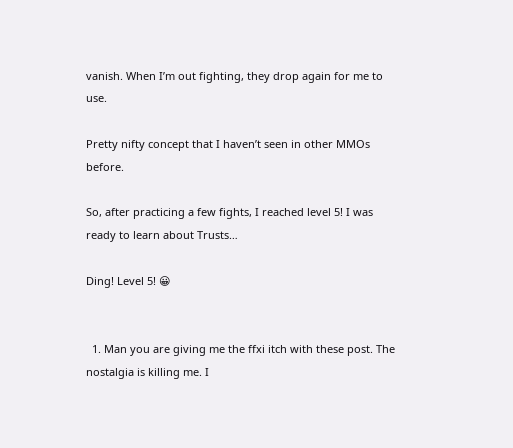vanish. When I’m out fighting, they drop again for me to use.

Pretty nifty concept that I haven’t seen in other MMOs before.

So, after practicing a few fights, I reached level 5! I was ready to learn about Trusts…

Ding! Level 5! 😀


  1. Man you are giving me the ffxi itch with these post. The nostalgia is killing me. I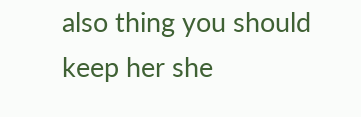also thing you should keep her she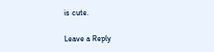is cute.

Leave a Reply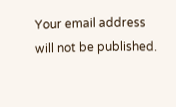Your email address will not be published.